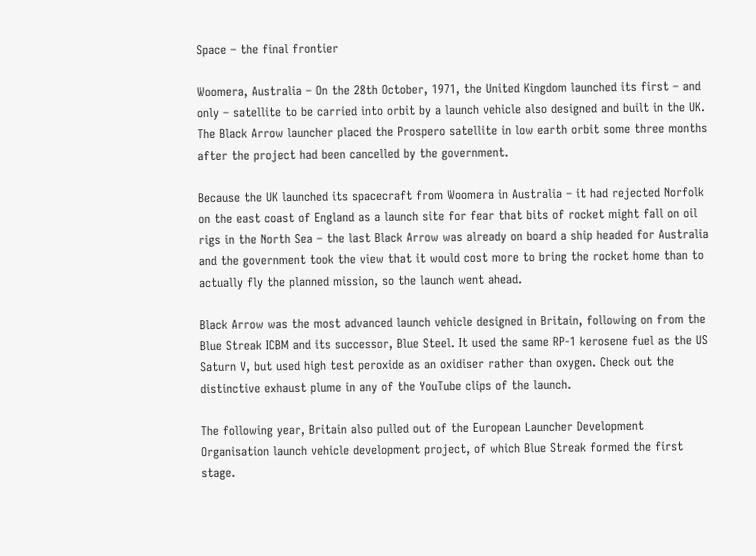Space – the final frontier

Woomera, Australia – On the 28th October, 1971, the United Kingdom launched its first – and only – satellite to be carried into orbit by a launch vehicle also designed and built in the UK. The Black Arrow launcher placed the Prospero satellite in low earth orbit some three months after the project had been cancelled by the government.

Because the UK launched its spacecraft from Woomera in Australia – it had rejected Norfolk on the east coast of England as a launch site for fear that bits of rocket might fall on oil rigs in the North Sea – the last Black Arrow was already on board a ship headed for Australia and the government took the view that it would cost more to bring the rocket home than to actually fly the planned mission, so the launch went ahead.

Black Arrow was the most advanced launch vehicle designed in Britain, following on from the Blue Streak ICBM and its successor, Blue Steel. It used the same RP-1 kerosene fuel as the US Saturn V, but used high test peroxide as an oxidiser rather than oxygen. Check out the distinctive exhaust plume in any of the YouTube clips of the launch.

The following year, Britain also pulled out of the European Launcher Development Organisation launch vehicle development project, of which Blue Streak formed the first stage.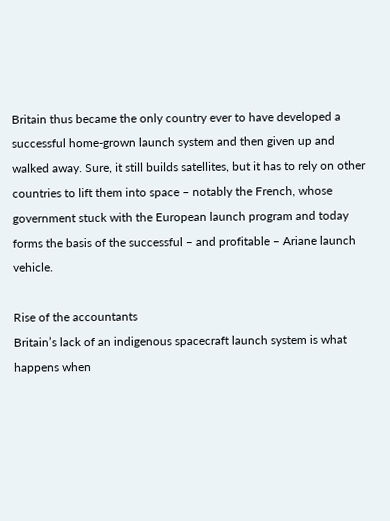Britain thus became the only country ever to have developed a successful home-grown launch system and then given up and walked away. Sure, it still builds satellites, but it has to rely on other countries to lift them into space – notably the French, whose government stuck with the European launch program and today forms the basis of the successful – and profitable – Ariane launch vehicle.

Rise of the accountants
Britain’s lack of an indigenous spacecraft launch system is what happens when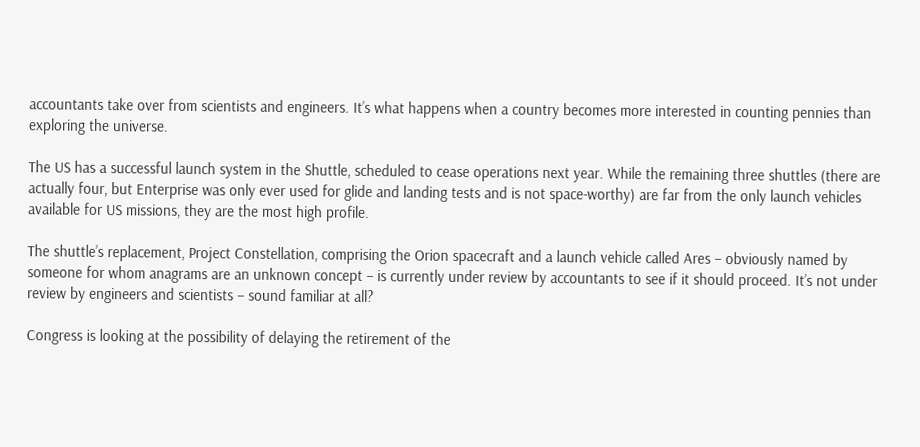accountants take over from scientists and engineers. It’s what happens when a country becomes more interested in counting pennies than exploring the universe.

The US has a successful launch system in the Shuttle, scheduled to cease operations next year. While the remaining three shuttles (there are actually four, but Enterprise was only ever used for glide and landing tests and is not space-worthy) are far from the only launch vehicles available for US missions, they are the most high profile.

The shuttle’s replacement, Project Constellation, comprising the Orion spacecraft and a launch vehicle called Ares – obviously named by someone for whom anagrams are an unknown concept – is currently under review by accountants to see if it should proceed. It’s not under review by engineers and scientists – sound familiar at all?

Congress is looking at the possibility of delaying the retirement of the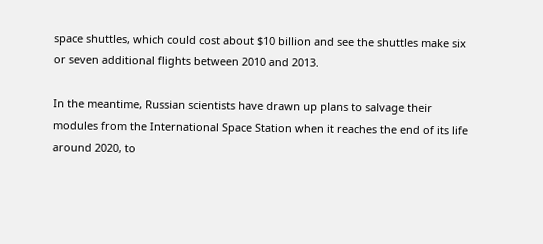space shuttles, which could cost about $10 billion and see the shuttles make six or seven additional flights between 2010 and 2013.

In the meantime, Russian scientists have drawn up plans to salvage their modules from the International Space Station when it reaches the end of its life around 2020, to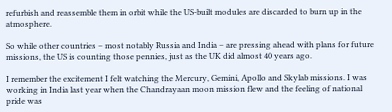refurbish and reassemble them in orbit while the US-built modules are discarded to burn up in the atmosphere.

So while other countries – most notably Russia and India – are pressing ahead with plans for future missions, the US is counting those pennies, just as the UK did almost 40 years ago.

I remember the excitement I felt watching the Mercury, Gemini, Apollo and Skylab missions. I was working in India last year when the Chandrayaan moon mission flew and the feeling of national pride was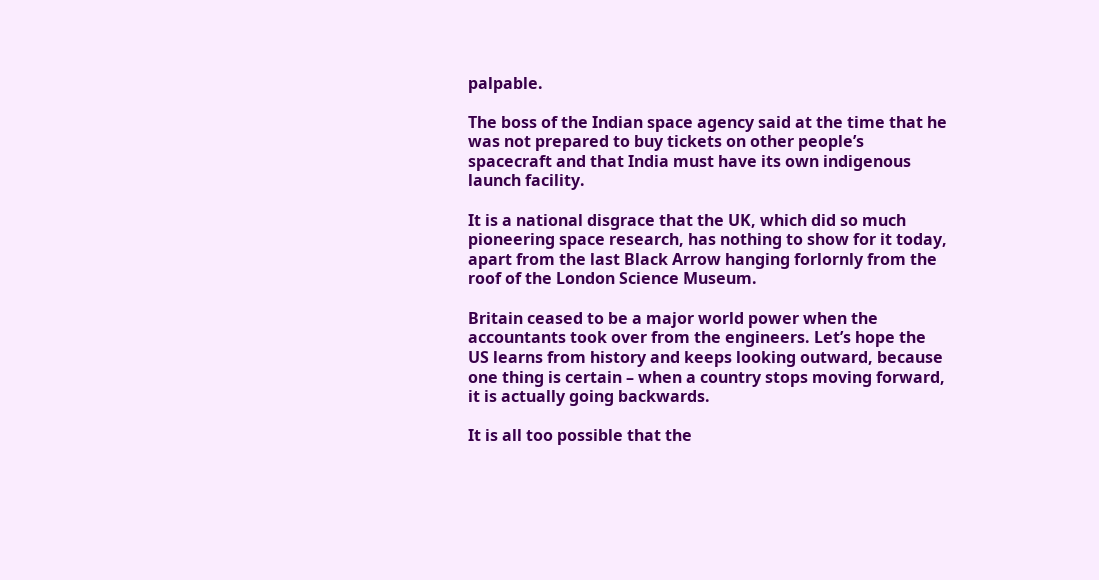palpable.

The boss of the Indian space agency said at the time that he was not prepared to buy tickets on other people’s spacecraft and that India must have its own indigenous launch facility.

It is a national disgrace that the UK, which did so much pioneering space research, has nothing to show for it today, apart from the last Black Arrow hanging forlornly from the roof of the London Science Museum.

Britain ceased to be a major world power when the accountants took over from the engineers. Let’s hope the US learns from history and keeps looking outward, because one thing is certain – when a country stops moving forward, it is actually going backwards.

It is all too possible that the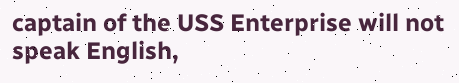captain of the USS Enterprise will not speak English,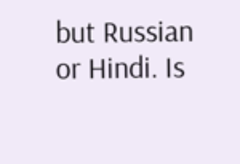but Russian or Hindi. Is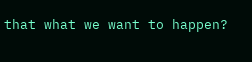that what we want to happen?